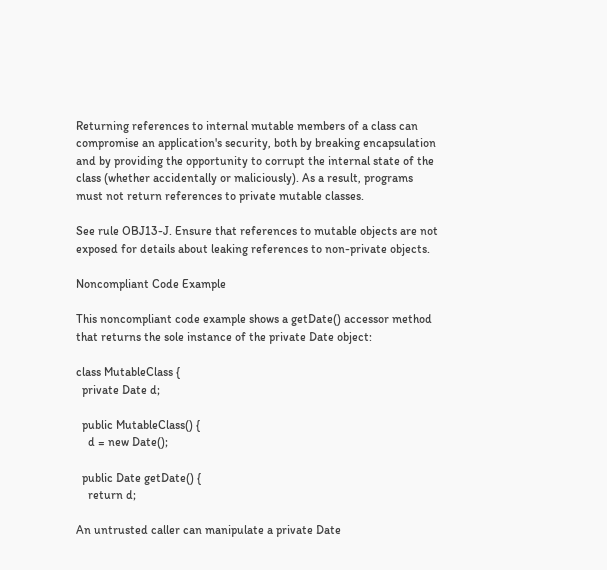Returning references to internal mutable members of a class can compromise an application's security, both by breaking encapsulation and by providing the opportunity to corrupt the internal state of the class (whether accidentally or maliciously). As a result, programs must not return references to private mutable classes.

See rule OBJ13-J. Ensure that references to mutable objects are not exposed for details about leaking references to non-private objects.

Noncompliant Code Example

This noncompliant code example shows a getDate() accessor method that returns the sole instance of the private Date object:

class MutableClass {
  private Date d;

  public MutableClass() {
    d = new Date();

  public Date getDate() {
    return d;

An untrusted caller can manipulate a private Date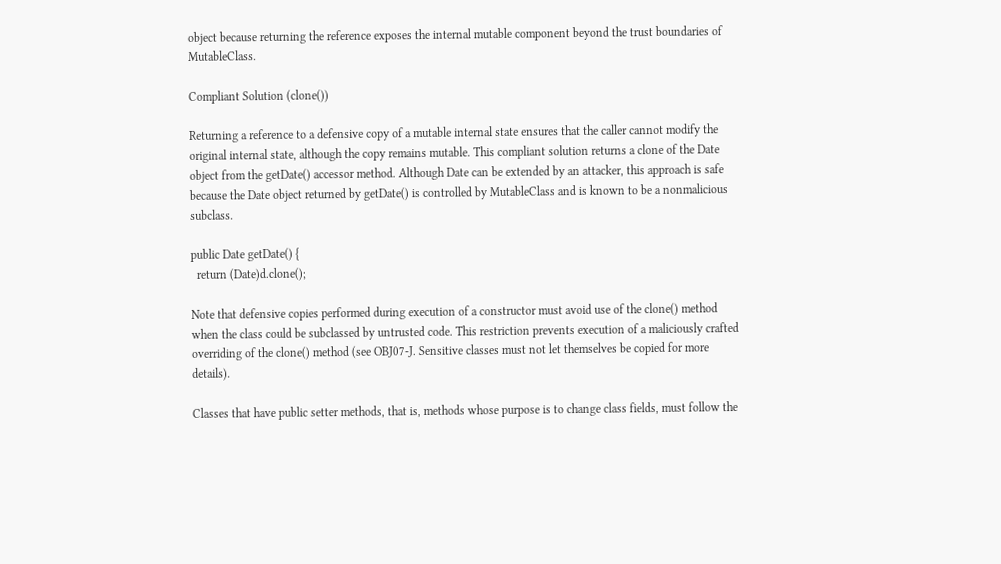object because returning the reference exposes the internal mutable component beyond the trust boundaries of MutableClass.

Compliant Solution (clone())

Returning a reference to a defensive copy of a mutable internal state ensures that the caller cannot modify the original internal state, although the copy remains mutable. This compliant solution returns a clone of the Date object from the getDate() accessor method. Although Date can be extended by an attacker, this approach is safe because the Date object returned by getDate() is controlled by MutableClass and is known to be a nonmalicious subclass.

public Date getDate() {
  return (Date)d.clone();

Note that defensive copies performed during execution of a constructor must avoid use of the clone() method when the class could be subclassed by untrusted code. This restriction prevents execution of a maliciously crafted overriding of the clone() method (see OBJ07-J. Sensitive classes must not let themselves be copied for more details).

Classes that have public setter methods, that is, methods whose purpose is to change class fields, must follow the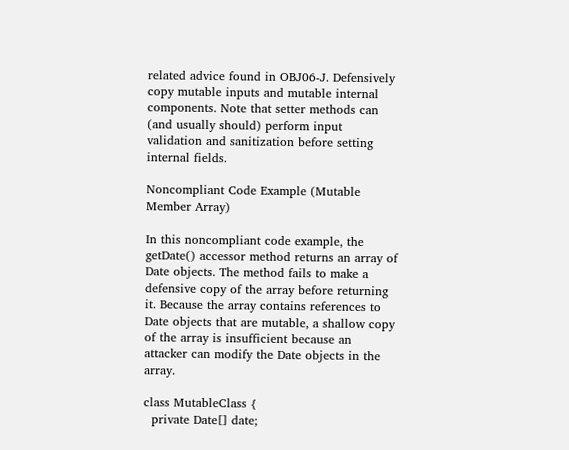related advice found in OBJ06-J. Defensively copy mutable inputs and mutable internal components. Note that setter methods can (and usually should) perform input validation and sanitization before setting internal fields.

Noncompliant Code Example (Mutable Member Array)

In this noncompliant code example, the getDate() accessor method returns an array of Date objects. The method fails to make a defensive copy of the array before returning it. Because the array contains references to Date objects that are mutable, a shallow copy of the array is insufficient because an attacker can modify the Date objects in the array.

class MutableClass {
  private Date[] date;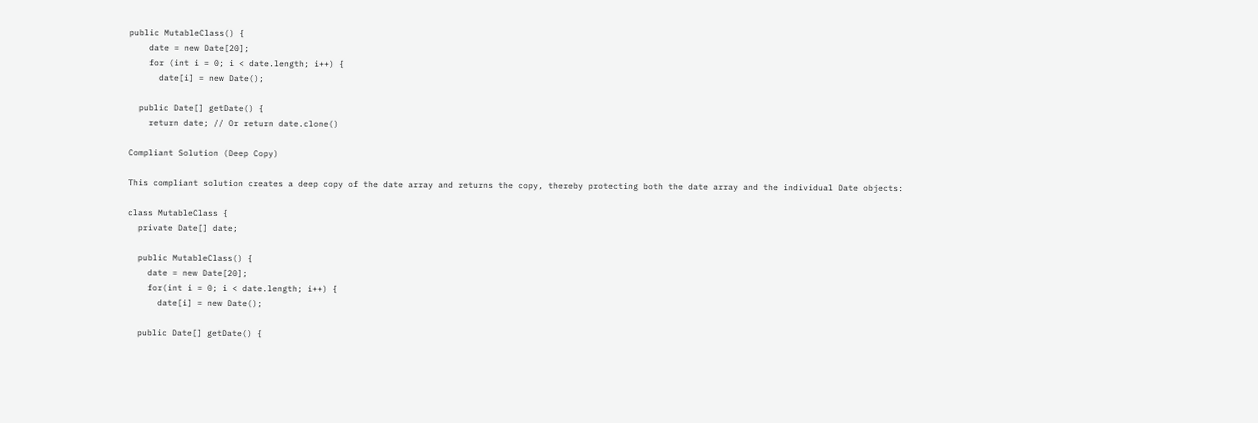public MutableClass() {
    date = new Date[20];
    for (int i = 0; i < date.length; i++) {
      date[i] = new Date();

  public Date[] getDate() {
    return date; // Or return date.clone()

Compliant Solution (Deep Copy)

This compliant solution creates a deep copy of the date array and returns the copy, thereby protecting both the date array and the individual Date objects:

class MutableClass {
  private Date[] date;

  public MutableClass() {
    date = new Date[20];
    for(int i = 0; i < date.length; i++) {
      date[i] = new Date();

  public Date[] getDate() {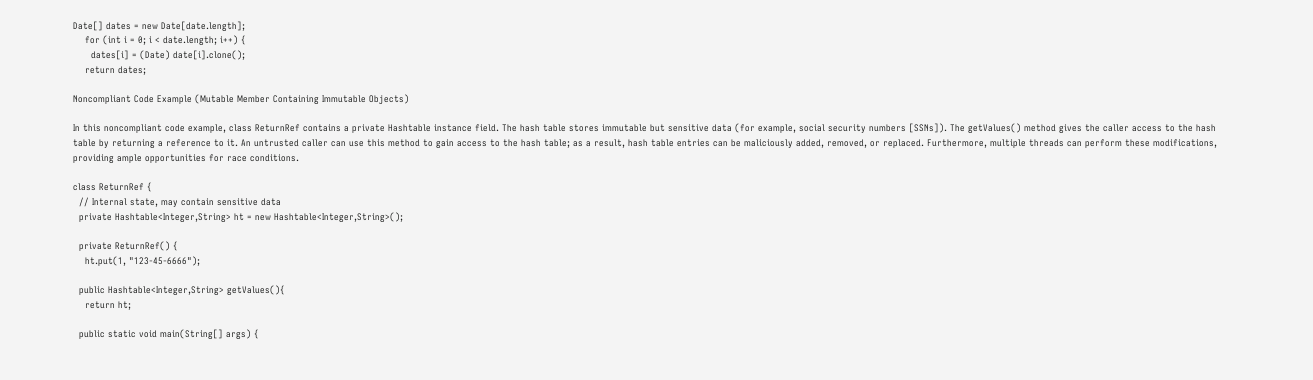Date[] dates = new Date[date.length];
    for (int i = 0; i < date.length; i++) {
      dates[i] = (Date) date[i].clone();
    return dates;

Noncompliant Code Example (Mutable Member Containing Immutable Objects)

In this noncompliant code example, class ReturnRef contains a private Hashtable instance field. The hash table stores immutable but sensitive data (for example, social security numbers [SSNs]). The getValues() method gives the caller access to the hash table by returning a reference to it. An untrusted caller can use this method to gain access to the hash table; as a result, hash table entries can be maliciously added, removed, or replaced. Furthermore, multiple threads can perform these modifications, providing ample opportunities for race conditions.

class ReturnRef {
  // Internal state, may contain sensitive data
  private Hashtable<Integer,String> ht = new Hashtable<Integer,String>();

  private ReturnRef() {
    ht.put(1, "123-45-6666");

  public Hashtable<Integer,String> getValues(){
    return ht;

  public static void main(String[] args) {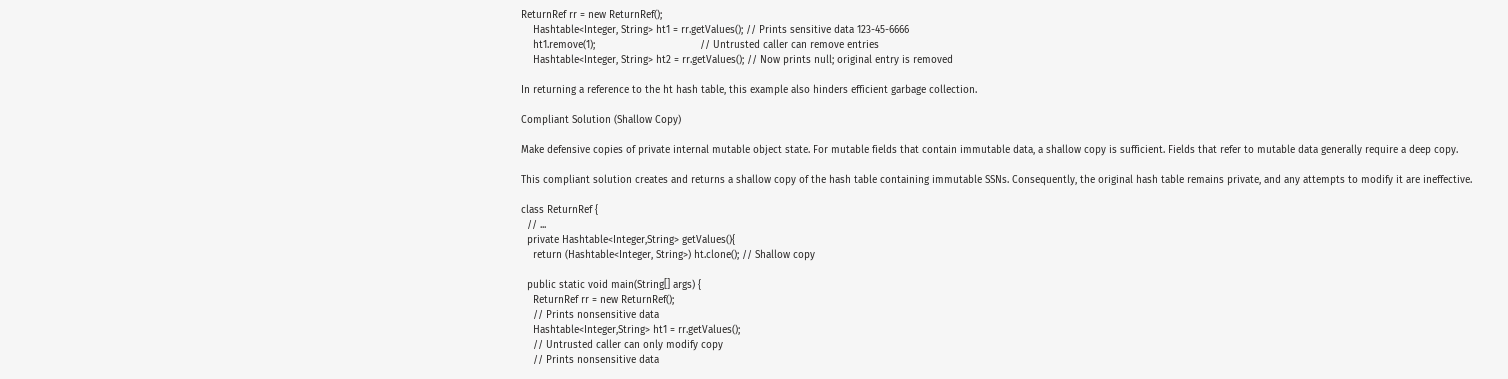ReturnRef rr = new ReturnRef();
    Hashtable<Integer, String> ht1 = rr.getValues(); // Prints sensitive data 123-45-6666
    ht1.remove(1);                                   // Untrusted caller can remove entries
    Hashtable<Integer, String> ht2 = rr.getValues(); // Now prints null; original entry is removed

In returning a reference to the ht hash table, this example also hinders efficient garbage collection.

Compliant Solution (Shallow Copy)

Make defensive copies of private internal mutable object state. For mutable fields that contain immutable data, a shallow copy is sufficient. Fields that refer to mutable data generally require a deep copy.

This compliant solution creates and returns a shallow copy of the hash table containing immutable SSNs. Consequently, the original hash table remains private, and any attempts to modify it are ineffective.

class ReturnRef {
  // ...
  private Hashtable<Integer,String> getValues(){
    return (Hashtable<Integer, String>) ht.clone(); // Shallow copy

  public static void main(String[] args) {
    ReturnRef rr = new ReturnRef();
    // Prints nonsensitive data
    Hashtable<Integer,String> ht1 = rr.getValues();
    // Untrusted caller can only modify copy
    // Prints nonsensitive data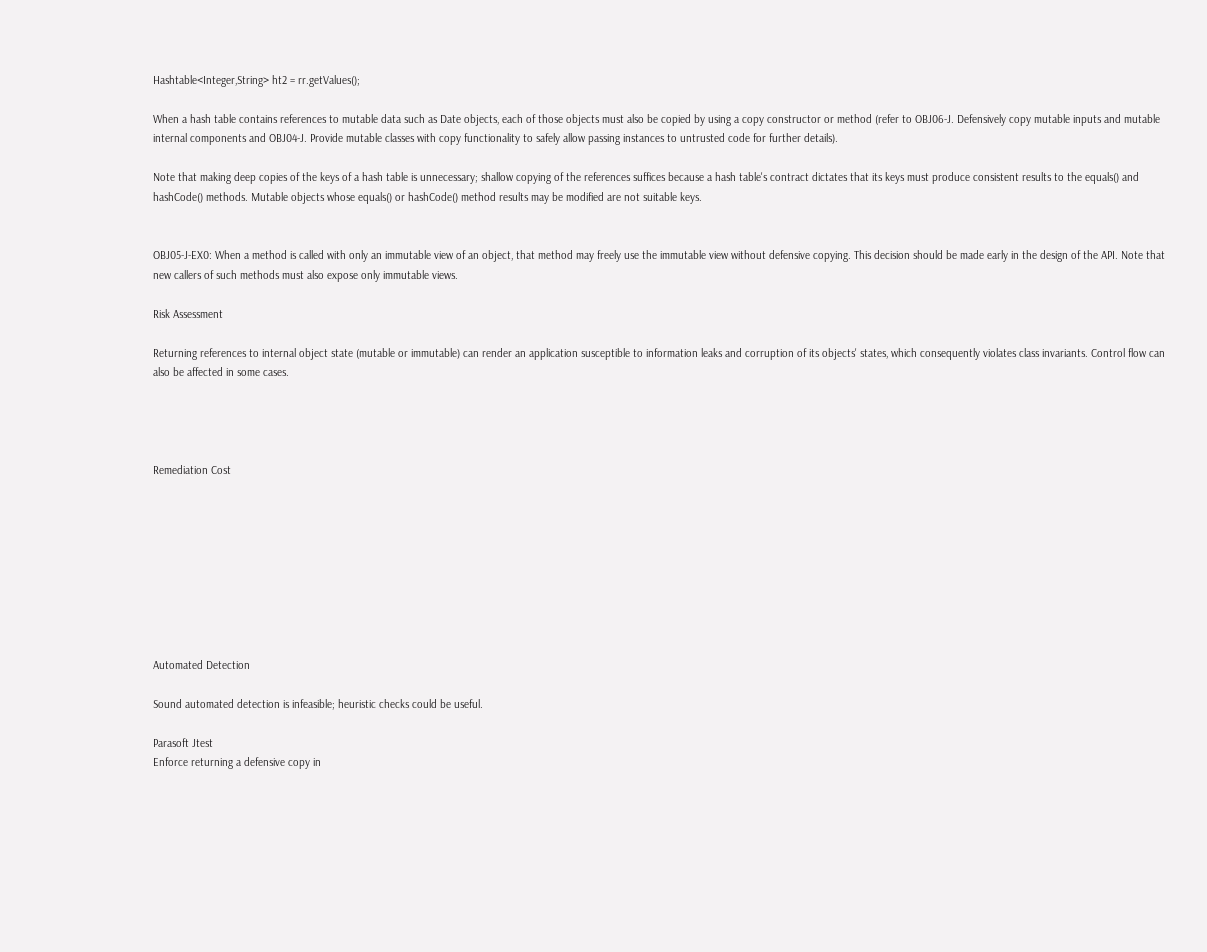Hashtable<Integer,String> ht2 = rr.getValues();

When a hash table contains references to mutable data such as Date objects, each of those objects must also be copied by using a copy constructor or method (refer to OBJ06-J. Defensively copy mutable inputs and mutable internal components and OBJ04-J. Provide mutable classes with copy functionality to safely allow passing instances to untrusted code for further details).

Note that making deep copies of the keys of a hash table is unnecessary; shallow copying of the references suffices because a hash table's contract dictates that its keys must produce consistent results to the equals() and hashCode() methods. Mutable objects whose equals() or hashCode() method results may be modified are not suitable keys.


OBJ05-J-EX0: When a method is called with only an immutable view of an object, that method may freely use the immutable view without defensive copying. This decision should be made early in the design of the API. Note that new callers of such methods must also expose only immutable views.

Risk Assessment

Returning references to internal object state (mutable or immutable) can render an application susceptible to information leaks and corruption of its objects' states, which consequently violates class invariants. Control flow can also be affected in some cases.




Remediation Cost









Automated Detection

Sound automated detection is infeasible; heuristic checks could be useful.

Parasoft Jtest
Enforce returning a defensive copy in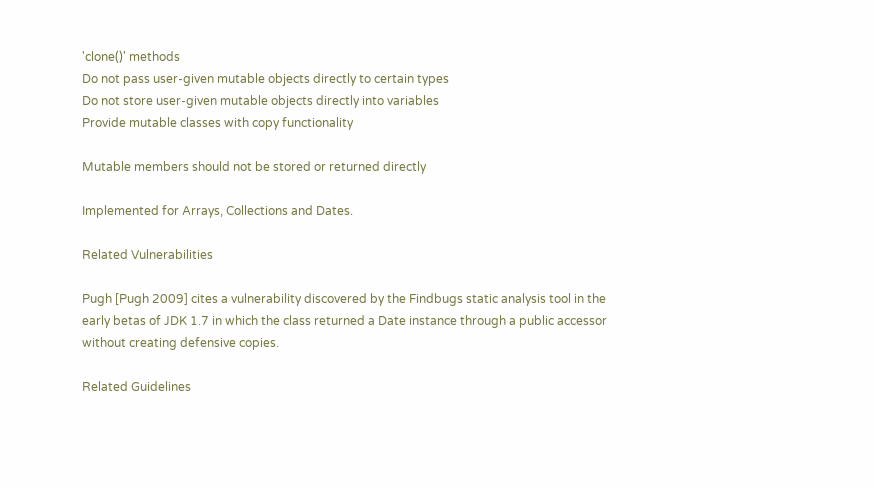'clone()' methods
Do not pass user-given mutable objects directly to certain types
Do not store user-given mutable objects directly into variables
Provide mutable classes with copy functionality

Mutable members should not be stored or returned directly

Implemented for Arrays, Collections and Dates.

Related Vulnerabilities

Pugh [Pugh 2009] cites a vulnerability discovered by the Findbugs static analysis tool in the early betas of JDK 1.7 in which the class returned a Date instance through a public accessor without creating defensive copies.

Related Guidelines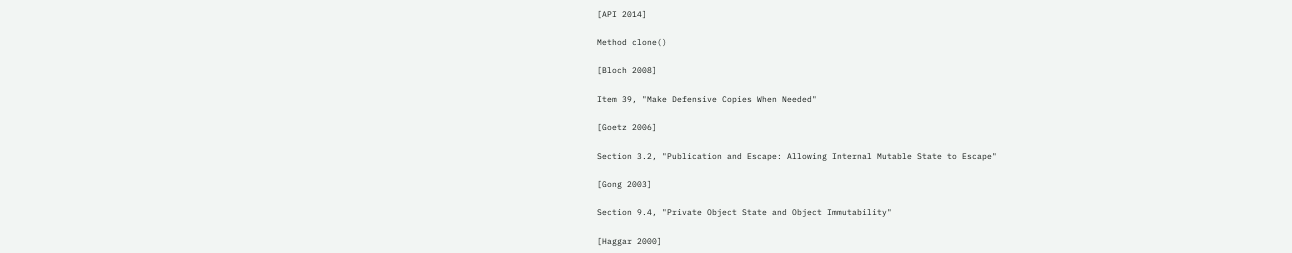[API 2014]

Method clone()

[Bloch 2008]

Item 39, "Make Defensive Copies When Needed"

[Goetz 2006]

Section 3.2, "Publication and Escape: Allowing Internal Mutable State to Escape"

[Gong 2003]

Section 9.4, "Private Object State and Object Immutability"

[Haggar 2000]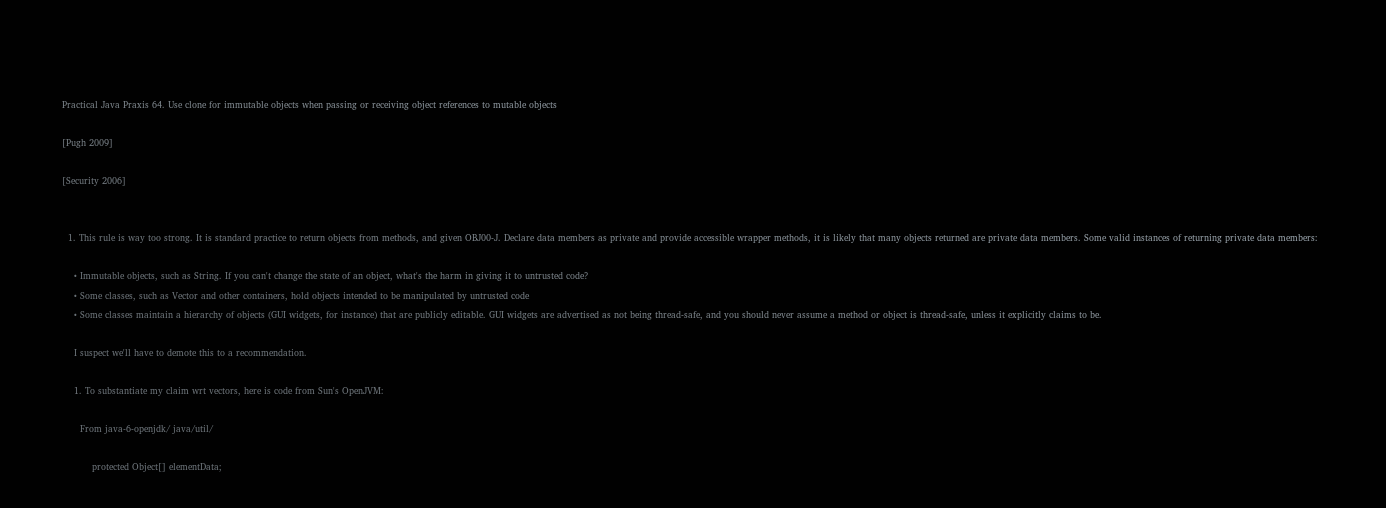Practical Java Praxis 64. Use clone for immutable objects when passing or receiving object references to mutable objects

[Pugh 2009]

[Security 2006]


  1. This rule is way too strong. It is standard practice to return objects from methods, and given OBJ00-J. Declare data members as private and provide accessible wrapper methods, it is likely that many objects returned are private data members. Some valid instances of returning private data members:

    • Immutable objects, such as String. If you can't change the state of an object, what's the harm in giving it to untrusted code?
    • Some classes, such as Vector and other containers, hold objects intended to be manipulated by untrusted code
    • Some classes maintain a hierarchy of objects (GUI widgets, for instance) that are publicly editable. GUI widgets are advertised as not being thread-safe, and you should never assume a method or object is thread-safe, unless it explicitly claims to be.

    I suspect we'll have to demote this to a recommendation.

    1. To substantiate my claim wrt vectors, here is code from Sun's OpenJVM:

      From java-6-openjdk/ java/util/

          protected Object[] elementData;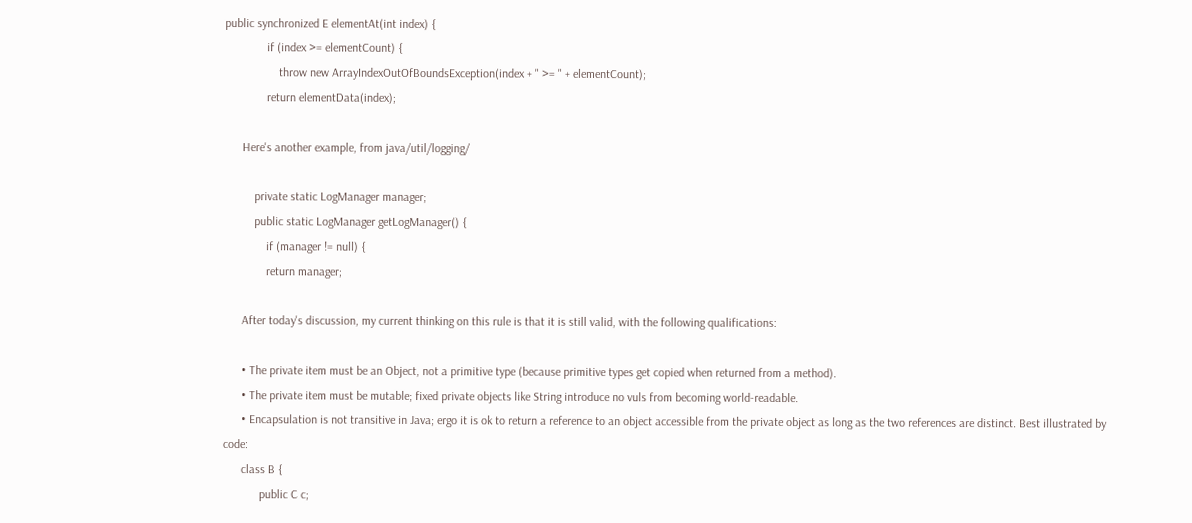public synchronized E elementAt(int index) {
              if (index >= elementCount) {
                  throw new ArrayIndexOutOfBoundsException(index + " >= " + elementCount);
              return elementData(index);

      Here's another example, from java/util/logging/

          private static LogManager manager;
          public static LogManager getLogManager() {
              if (manager != null) {
              return manager;

      After today's discussion, my current thinking on this rule is that it is still valid, with the following qualifications:

      • The private item must be an Object, not a primitive type (because primitive types get copied when returned from a method).
      • The private item must be mutable; fixed private objects like String introduce no vuls from becoming world-readable.
      • Encapsulation is not transitive in Java; ergo it is ok to return a reference to an object accessible from the private object as long as the two references are distinct. Best illustrated by code:
      class B {
            public C c;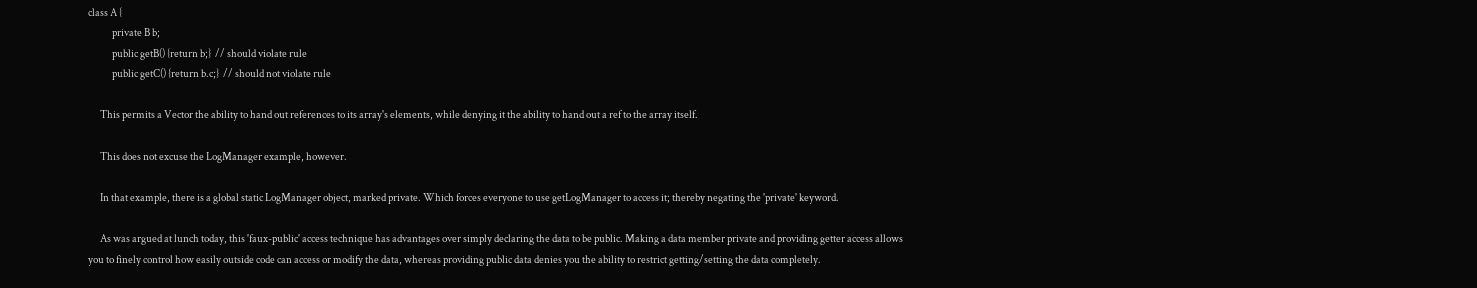class A {
            private B b;
            public getB() {return b;}  // should violate rule
            public getC() {return b.c;}  // should not violate rule

      This permits a Vector the ability to hand out references to its array's elements, while denying it the ability to hand out a ref to the array itself.

      This does not excuse the LogManager example, however.

      In that example, there is a global static LogManager object, marked private. Which forces everyone to use getLogManager to access it; thereby negating the 'private' keyword.

      As was argued at lunch today, this 'faux-public' access technique has advantages over simply declaring the data to be public. Making a data member private and providing getter access allows you to finely control how easily outside code can access or modify the data, whereas providing public data denies you the ability to restrict getting/setting the data completely.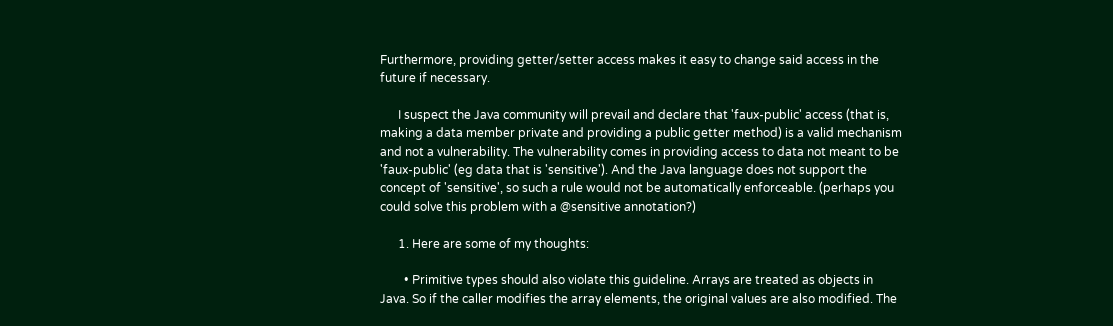Furthermore, providing getter/setter access makes it easy to change said access in the future if necessary.

      I suspect the Java community will prevail and declare that 'faux-public' access (that is, making a data member private and providing a public getter method) is a valid mechanism and not a vulnerability. The vulnerability comes in providing access to data not meant to be 'faux-public' (eg data that is 'sensitive'). And the Java language does not support the concept of 'sensitive', so such a rule would not be automatically enforceable. (perhaps you could solve this problem with a @sensitive annotation?)

      1. Here are some of my thoughts:

        • Primitive types should also violate this guideline. Arrays are treated as objects in Java. So if the caller modifies the array elements, the original values are also modified. The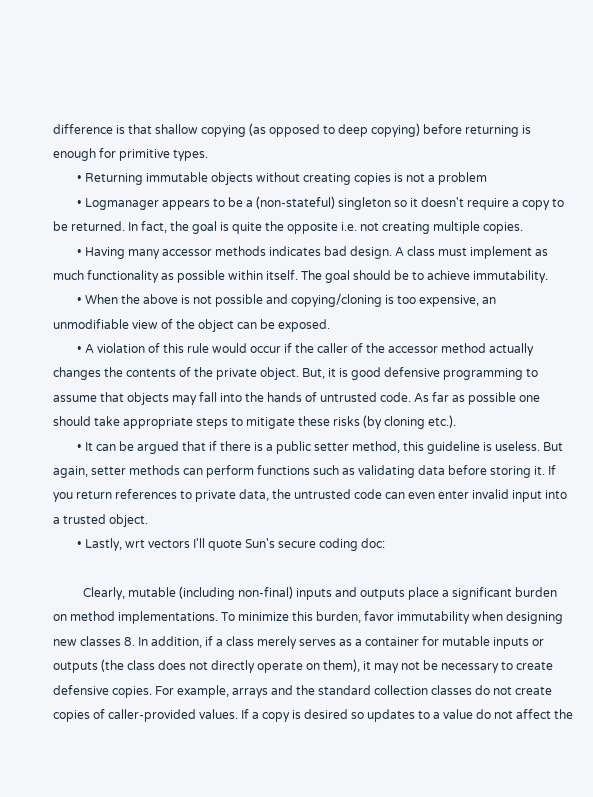difference is that shallow copying (as opposed to deep copying) before returning is enough for primitive types.
        • Returning immutable objects without creating copies is not a problem
        • Logmanager appears to be a (non-stateful) singleton so it doesn't require a copy to be returned. In fact, the goal is quite the opposite i.e. not creating multiple copies.
        • Having many accessor methods indicates bad design. A class must implement as much functionality as possible within itself. The goal should be to achieve immutability.
        • When the above is not possible and copying/cloning is too expensive, an unmodifiable view of the object can be exposed.
        • A violation of this rule would occur if the caller of the accessor method actually changes the contents of the private object. But, it is good defensive programming to assume that objects may fall into the hands of untrusted code. As far as possible one should take appropriate steps to mitigate these risks (by cloning etc.).
        • It can be argued that if there is a public setter method, this guideline is useless. But again, setter methods can perform functions such as validating data before storing it. If you return references to private data, the untrusted code can even enter invalid input into a trusted object.
        • Lastly, wrt vectors I'll quote Sun's secure coding doc:

          Clearly, mutable (including non-final) inputs and outputs place a significant burden on method implementations. To minimize this burden, favor immutability when designing new classes 8. In addition, if a class merely serves as a container for mutable inputs or outputs (the class does not directly operate on them), it may not be necessary to create defensive copies. For example, arrays and the standard collection classes do not create copies of caller-provided values. If a copy is desired so updates to a value do not affect the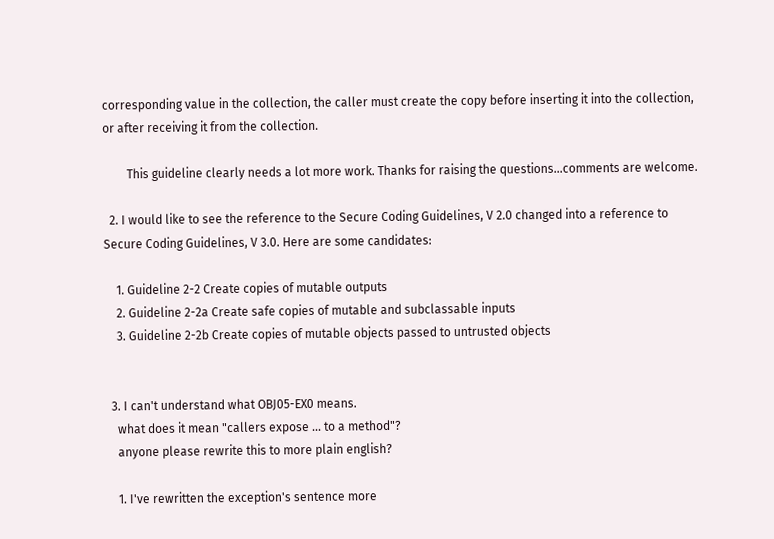corresponding value in the collection, the caller must create the copy before inserting it into the collection, or after receiving it from the collection.

        This guideline clearly needs a lot more work. Thanks for raising the questions...comments are welcome.

  2. I would like to see the reference to the Secure Coding Guidelines, V 2.0 changed into a reference to Secure Coding Guidelines, V 3.0. Here are some candidates:

    1. Guideline 2-2 Create copies of mutable outputs
    2. Guideline 2-2a Create safe copies of mutable and subclassable inputs
    3. Guideline 2-2b Create copies of mutable objects passed to untrusted objects


  3. I can't understand what OBJ05-EX0 means.
    what does it mean "callers expose ... to a method"?
    anyone please rewrite this to more plain english?

    1. I've rewritten the exception's sentence more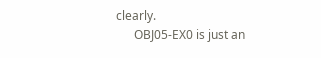clearly.
      OBJ05-EX0 is just an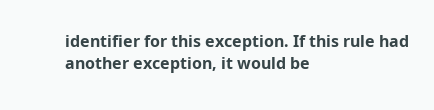identifier for this exception. If this rule had another exception, it would be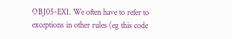OBJ05-EX1. We often have to refer to exceptions in other rules (eg this code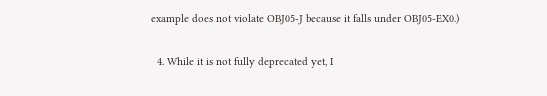example does not violate OBJ05-J because it falls under OBJ05-EX0.)

  4. While it is not fully deprecated yet, I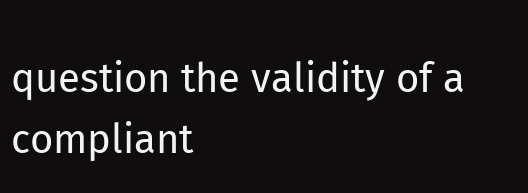question the validity of a compliant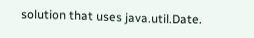solution that uses java.util.Date.